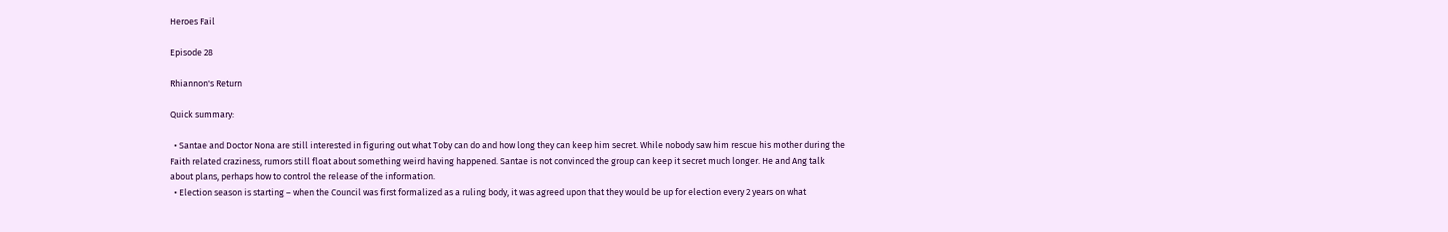Heroes Fail

Episode 28

Rhiannon's Return

Quick summary:

  • Santae and Doctor Nona are still interested in figuring out what Toby can do and how long they can keep him secret. While nobody saw him rescue his mother during the Faith related craziness, rumors still float about something weird having happened. Santae is not convinced the group can keep it secret much longer. He and Ang talk about plans, perhaps how to control the release of the information.
  • Election season is starting – when the Council was first formalized as a ruling body, it was agreed upon that they would be up for election every 2 years on what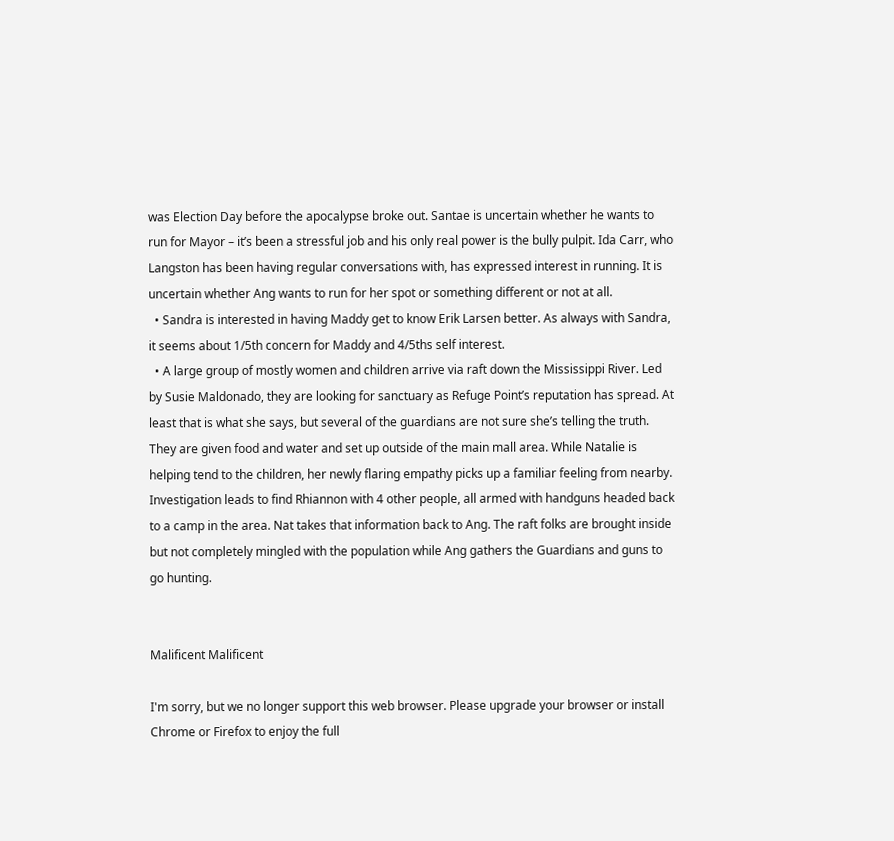was Election Day before the apocalypse broke out. Santae is uncertain whether he wants to run for Mayor – it’s been a stressful job and his only real power is the bully pulpit. Ida Carr, who Langston has been having regular conversations with, has expressed interest in running. It is uncertain whether Ang wants to run for her spot or something different or not at all.
  • Sandra is interested in having Maddy get to know Erik Larsen better. As always with Sandra, it seems about 1/5th concern for Maddy and 4/5ths self interest.
  • A large group of mostly women and children arrive via raft down the Mississippi River. Led by Susie Maldonado, they are looking for sanctuary as Refuge Point’s reputation has spread. At least that is what she says, but several of the guardians are not sure she’s telling the truth. They are given food and water and set up outside of the main mall area. While Natalie is helping tend to the children, her newly flaring empathy picks up a familiar feeling from nearby. Investigation leads to find Rhiannon with 4 other people, all armed with handguns headed back to a camp in the area. Nat takes that information back to Ang. The raft folks are brought inside but not completely mingled with the population while Ang gathers the Guardians and guns to go hunting.


Malificent Malificent

I'm sorry, but we no longer support this web browser. Please upgrade your browser or install Chrome or Firefox to enjoy the full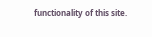functionality of this site.